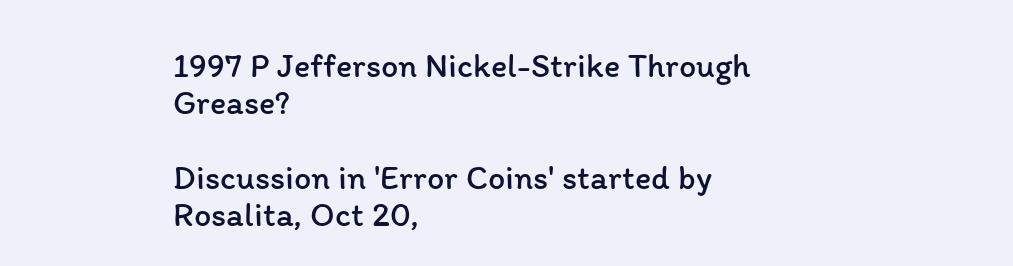1997 P Jefferson Nickel-Strike Through Grease?

Discussion in 'Error Coins' started by Rosalita, Oct 20,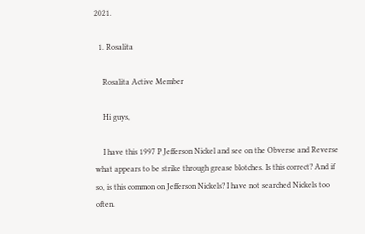2021.

  1. Rosalita

    Rosalita Active Member

    Hi guys,

    I have this 1997 P Jefferson Nickel and see on the Obverse and Reverse what appears to be strike through grease blotches. Is this correct? And if so, is this common on Jefferson Nickels? I have not searched Nickels too often.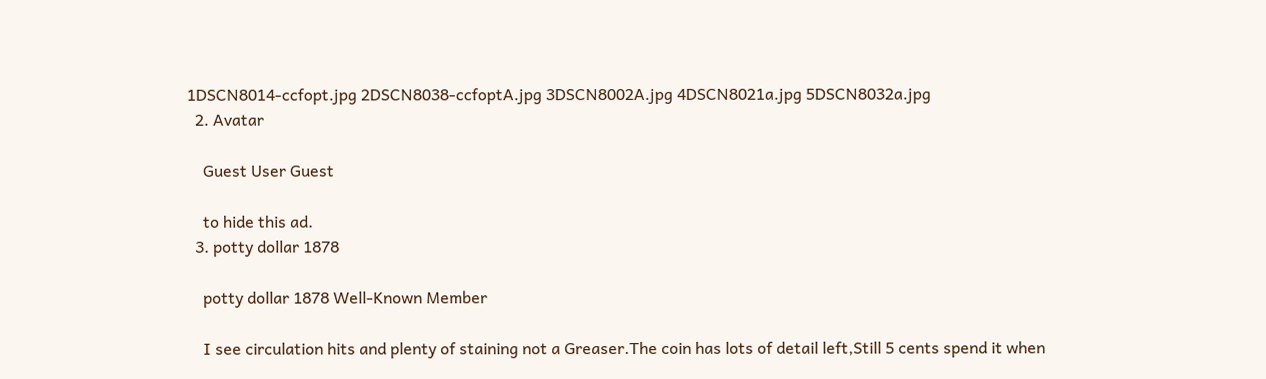1DSCN8014-ccfopt.jpg 2DSCN8038-ccfoptA.jpg 3DSCN8002A.jpg 4DSCN8021a.jpg 5DSCN8032a.jpg
  2. Avatar

    Guest User Guest

    to hide this ad.
  3. potty dollar 1878

    potty dollar 1878 Well-Known Member

    I see circulation hits and plenty of staining not a Greaser.The coin has lots of detail left,Still 5 cents spend it when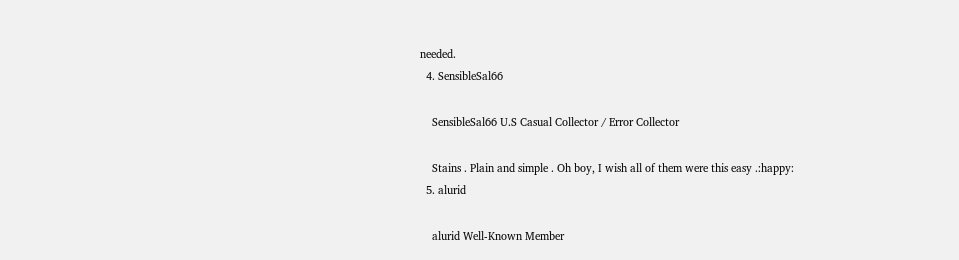needed.
  4. SensibleSal66

    SensibleSal66 U.S Casual Collector / Error Collector

    Stains . Plain and simple . Oh boy, I wish all of them were this easy .:happy:
  5. alurid

    alurid Well-Known Member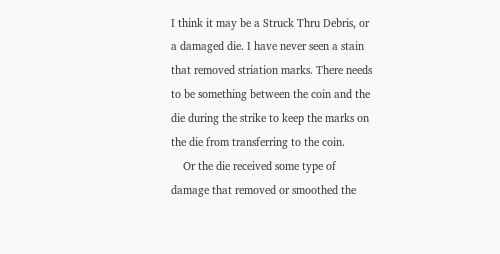I think it may be a Struck Thru Debris, or a damaged die. I have never seen a stain that removed striation marks. There needs to be something between the coin and the die during the strike to keep the marks on the die from transferring to the coin.
    Or the die received some type of damage that removed or smoothed the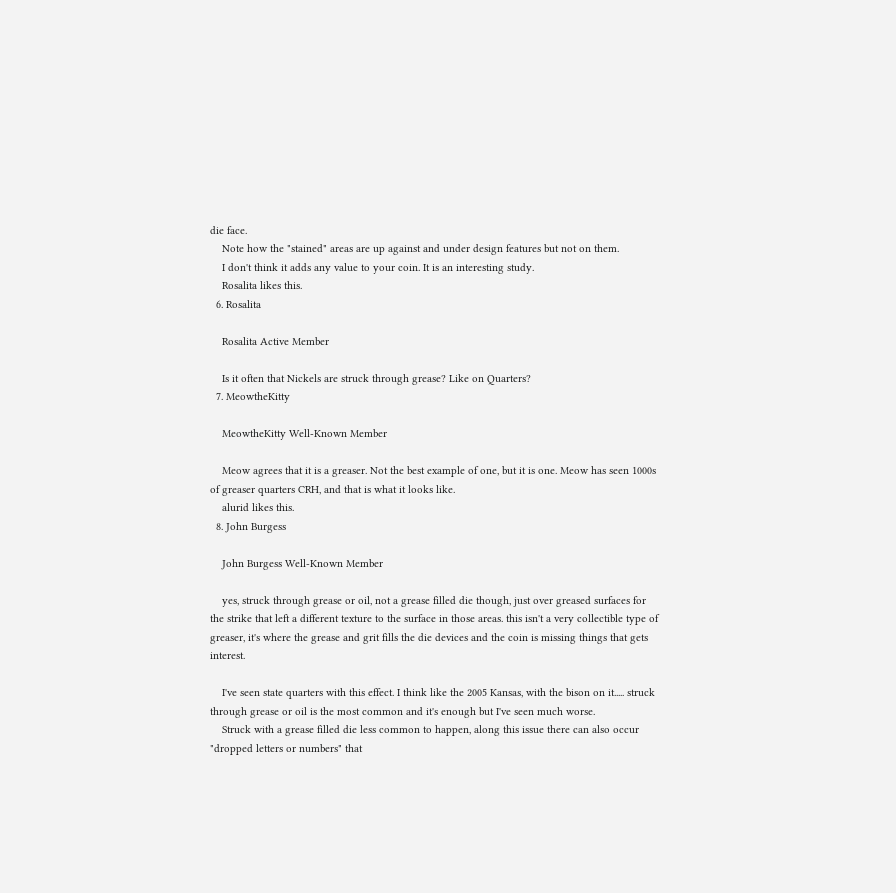die face.
    Note how the "stained" areas are up against and under design features but not on them.
    I don't think it adds any value to your coin. It is an interesting study.
    Rosalita likes this.
  6. Rosalita

    Rosalita Active Member

    Is it often that Nickels are struck through grease? Like on Quarters?
  7. MeowtheKitty

    MeowtheKitty Well-Known Member

    Meow agrees that it is a greaser. Not the best example of one, but it is one. Meow has seen 1000s of greaser quarters CRH, and that is what it looks like.
    alurid likes this.
  8. John Burgess

    John Burgess Well-Known Member

    yes, struck through grease or oil, not a grease filled die though, just over greased surfaces for the strike that left a different texture to the surface in those areas. this isn't a very collectible type of greaser, it's where the grease and grit fills the die devices and the coin is missing things that gets interest.

    I've seen state quarters with this effect. I think like the 2005 Kansas, with the bison on it..... struck through grease or oil is the most common and it's enough but I've seen much worse.
    Struck with a grease filled die less common to happen, along this issue there can also occur "dropped letters or numbers" that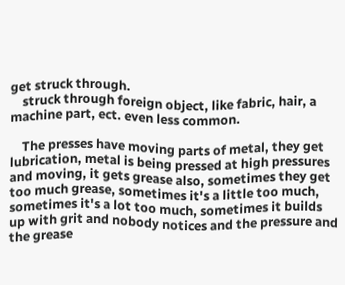get struck through.
    struck through foreign object, like fabric, hair, a machine part, ect. even less common.

    The presses have moving parts of metal, they get lubrication, metal is being pressed at high pressures and moving, it gets grease also, sometimes they get too much grease, sometimes it's a little too much, sometimes it's a lot too much, sometimes it builds up with grit and nobody notices and the pressure and the grease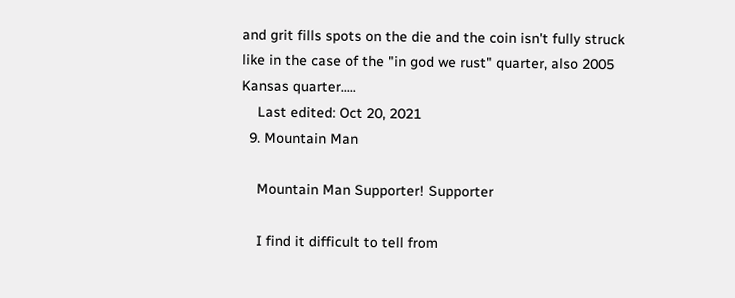and grit fills spots on the die and the coin isn't fully struck like in the case of the "in god we rust" quarter, also 2005 Kansas quarter.....
    Last edited: Oct 20, 2021
  9. Mountain Man

    Mountain Man Supporter! Supporter

    I find it difficult to tell from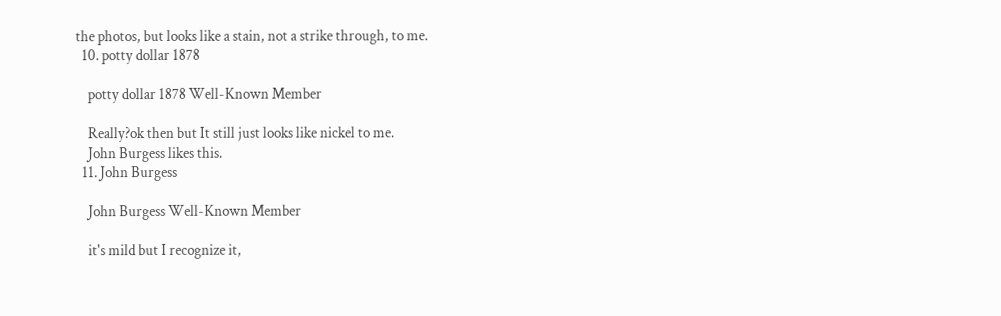the photos, but looks like a stain, not a strike through, to me.
  10. potty dollar 1878

    potty dollar 1878 Well-Known Member

    Really?ok then but It still just looks like nickel to me.
    John Burgess likes this.
  11. John Burgess

    John Burgess Well-Known Member

    it's mild but I recognize it,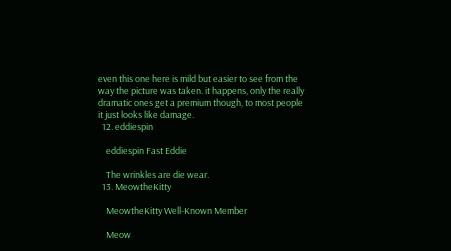even this one here is mild but easier to see from the way the picture was taken. it happens, only the really dramatic ones get a premium though, to most people it just looks like damage.
  12. eddiespin

    eddiespin Fast Eddie

    The wrinkles are die wear.
  13. MeowtheKitty

    MeowtheKitty Well-Known Member

    Meow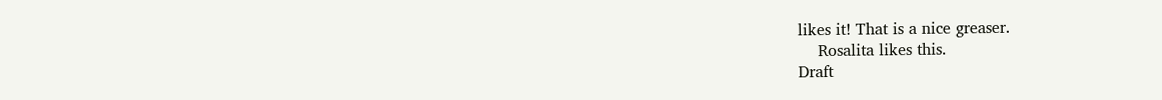likes it! That is a nice greaser.
    Rosalita likes this.
Draft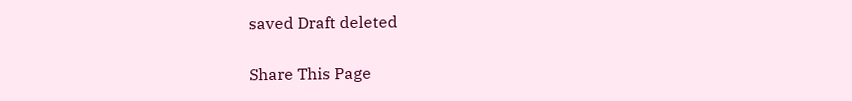saved Draft deleted

Share This Page